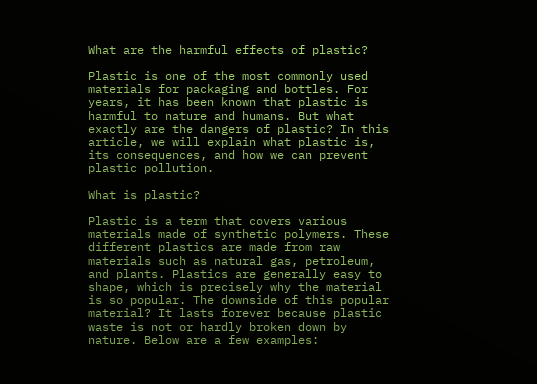What are the harmful effects of plastic?

Plastic is one of the most commonly used materials for packaging and bottles. For years, it has been known that plastic is harmful to nature and humans. But what exactly are the dangers of plastic? In this article, we will explain what plastic is, its consequences, and how we can prevent plastic pollution.

What is plastic?

Plastic is a term that covers various materials made of synthetic polymers. These different plastics are made from raw materials such as natural gas, petroleum, and plants. Plastics are generally easy to shape, which is precisely why the material is so popular. The downside of this popular material? It lasts forever because plastic waste is not or hardly broken down by nature. Below are a few examples: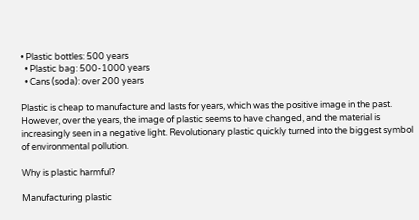• Plastic bottles: 500 years
  • Plastic bag: 500-1000 years
  • Cans (soda): over 200 years

Plastic is cheap to manufacture and lasts for years, which was the positive image in the past. However, over the years, the image of plastic seems to have changed, and the material is increasingly seen in a negative light. Revolutionary plastic quickly turned into the biggest symbol of environmental pollution.

Why is plastic harmful?

Manufacturing plastic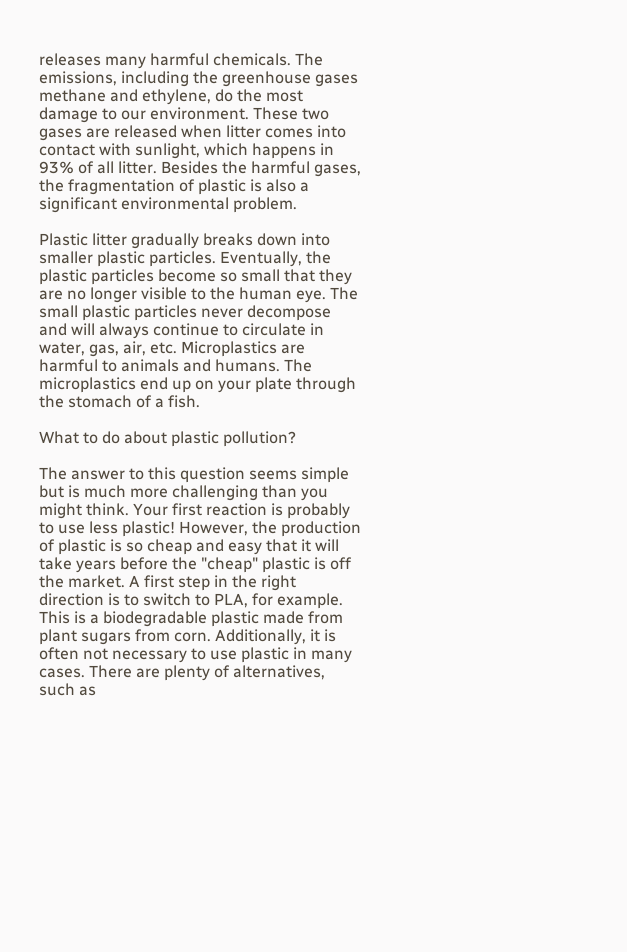releases many harmful chemicals. The emissions, including the greenhouse gases methane and ethylene, do the most damage to our environment. These two gases are released when litter comes into contact with sunlight, which happens in 93% of all litter. Besides the harmful gases, the fragmentation of plastic is also a significant environmental problem.

Plastic litter gradually breaks down into smaller plastic particles. Eventually, the plastic particles become so small that they are no longer visible to the human eye. The small plastic particles never decompose and will always continue to circulate in water, gas, air, etc. Microplastics are harmful to animals and humans. The microplastics end up on your plate through the stomach of a fish.

What to do about plastic pollution?

The answer to this question seems simple but is much more challenging than you might think. Your first reaction is probably to use less plastic! However, the production of plastic is so cheap and easy that it will take years before the "cheap" plastic is off the market. A first step in the right direction is to switch to PLA, for example. This is a biodegradable plastic made from plant sugars from corn. Additionally, it is often not necessary to use plastic in many cases. There are plenty of alternatives, such as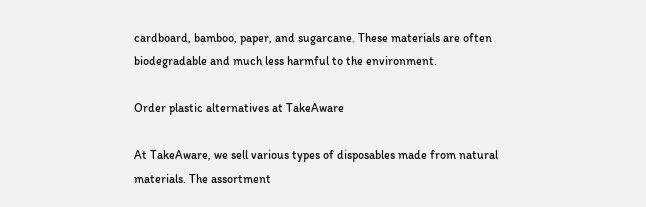cardboard, bamboo, paper, and sugarcane. These materials are often biodegradable and much less harmful to the environment.

Order plastic alternatives at TakeAware

At TakeAware, we sell various types of disposables made from natural materials. The assortment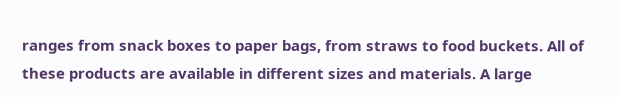ranges from snack boxes to paper bags, from straws to food buckets. All of these products are available in different sizes and materials. A large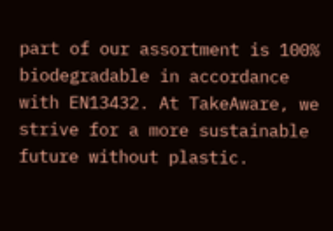part of our assortment is 100% biodegradable in accordance with EN13432. At TakeAware, we strive for a more sustainable future without plastic.